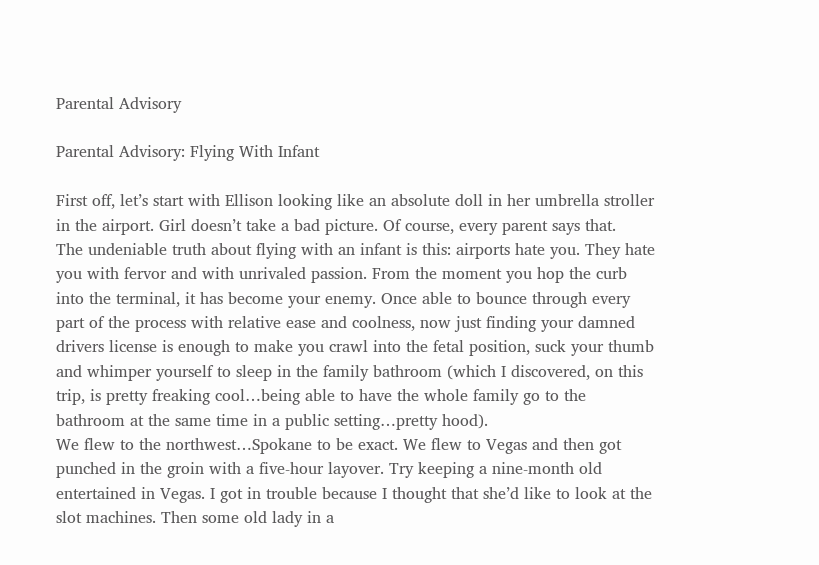Parental Advisory

Parental Advisory: Flying With Infant

First off, let’s start with Ellison looking like an absolute doll in her umbrella stroller in the airport. Girl doesn’t take a bad picture. Of course, every parent says that.
The undeniable truth about flying with an infant is this: airports hate you. They hate you with fervor and with unrivaled passion. From the moment you hop the curb into the terminal, it has become your enemy. Once able to bounce through every part of the process with relative ease and coolness, now just finding your damned drivers license is enough to make you crawl into the fetal position, suck your thumb and whimper yourself to sleep in the family bathroom (which I discovered, on this trip, is pretty freaking cool…being able to have the whole family go to the bathroom at the same time in a public setting…pretty hood).
We flew to the northwest…Spokane to be exact. We flew to Vegas and then got punched in the groin with a five-hour layover. Try keeping a nine-month old entertained in Vegas. I got in trouble because I thought that she’d like to look at the slot machines. Then some old lady in a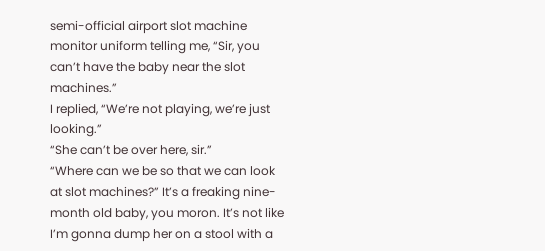semi-official airport slot machine monitor uniform telling me, “Sir, you can’t have the baby near the slot machines.”
I replied, “We’re not playing, we’re just looking.”
“She can’t be over here, sir.”
“Where can we be so that we can look at slot machines?” It’s a freaking nine-month old baby, you moron. It’s not like I’m gonna dump her on a stool with a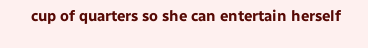cup of quarters so she can entertain herself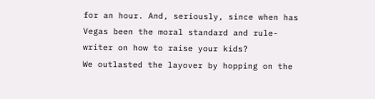for an hour. And, seriously, since when has Vegas been the moral standard and rule-writer on how to raise your kids?
We outlasted the layover by hopping on the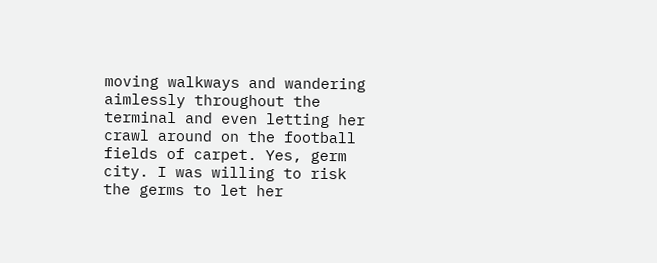moving walkways and wandering aimlessly throughout the terminal and even letting her crawl around on the football fields of carpet. Yes, germ city. I was willing to risk the germs to let her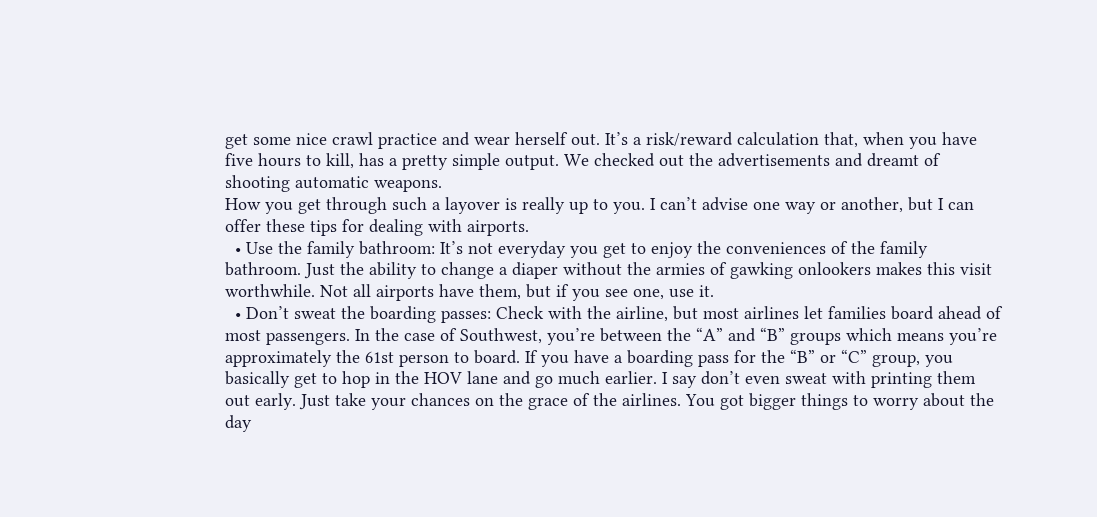get some nice crawl practice and wear herself out. It’s a risk/reward calculation that, when you have five hours to kill, has a pretty simple output. We checked out the advertisements and dreamt of shooting automatic weapons.
How you get through such a layover is really up to you. I can’t advise one way or another, but I can offer these tips for dealing with airports.
  • Use the family bathroom: It’s not everyday you get to enjoy the conveniences of the family bathroom. Just the ability to change a diaper without the armies of gawking onlookers makes this visit worthwhile. Not all airports have them, but if you see one, use it.
  • Don’t sweat the boarding passes: Check with the airline, but most airlines let families board ahead of most passengers. In the case of Southwest, you’re between the “A” and “B” groups which means you’re approximately the 61st person to board. If you have a boarding pass for the “B” or “C” group, you basically get to hop in the HOV lane and go much earlier. I say don’t even sweat with printing them out early. Just take your chances on the grace of the airlines. You got bigger things to worry about the day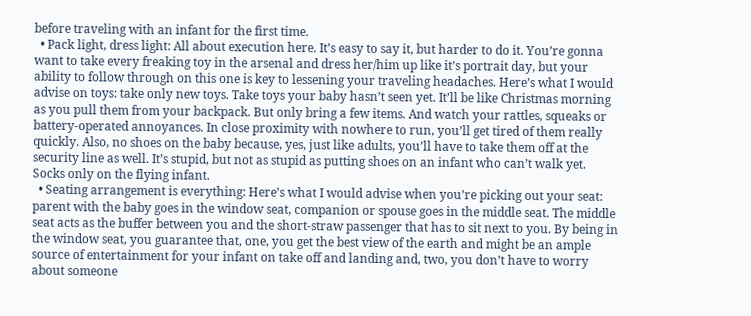before traveling with an infant for the first time.
  • Pack light, dress light: All about execution here. It’s easy to say it, but harder to do it. You’re gonna want to take every freaking toy in the arsenal and dress her/him up like it’s portrait day, but your ability to follow through on this one is key to lessening your traveling headaches. Here’s what I would advise on toys: take only new toys. Take toys your baby hasn’t seen yet. It’ll be like Christmas morning as you pull them from your backpack. But only bring a few items. And watch your rattles, squeaks or battery-operated annoyances. In close proximity with nowhere to run, you’ll get tired of them really quickly. Also, no shoes on the baby because, yes, just like adults, you’ll have to take them off at the security line as well. It’s stupid, but not as stupid as putting shoes on an infant who can’t walk yet. Socks only on the flying infant.
  • Seating arrangement is everything: Here’s what I would advise when you’re picking out your seat: parent with the baby goes in the window seat, companion or spouse goes in the middle seat. The middle seat acts as the buffer between you and the short-straw passenger that has to sit next to you. By being in the window seat, you guarantee that, one, you get the best view of the earth and might be an ample source of entertainment for your infant on take off and landing and, two, you don’t have to worry about someone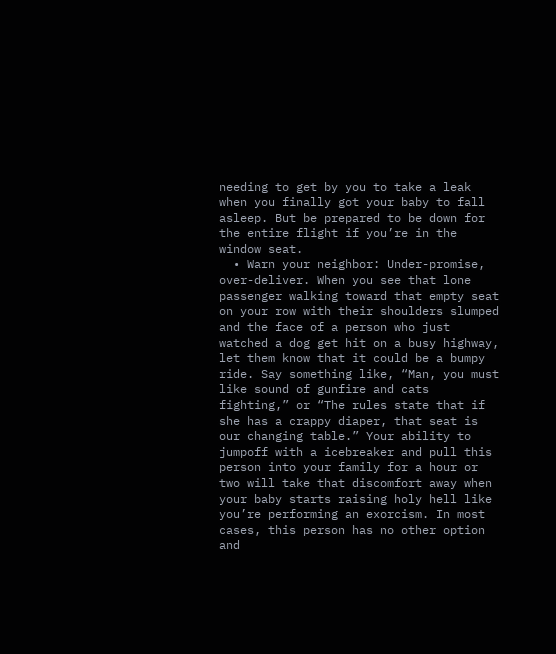needing to get by you to take a leak when you finally got your baby to fall asleep. But be prepared to be down for the entire flight if you’re in the window seat.
  • Warn your neighbor: Under-promise, over-deliver. When you see that lone passenger walking toward that empty seat on your row with their shoulders slumped and the face of a person who just watched a dog get hit on a busy highway, let them know that it could be a bumpy ride. Say something like, “Man, you must like sound of gunfire and cats fighting,” or “The rules state that if she has a crappy diaper, that seat is our changing table.” Your ability to jumpoff with a icebreaker and pull this person into your family for a hour or two will take that discomfort away when your baby starts raising holy hell like you’re performing an exorcism. In most cases, this person has no other option and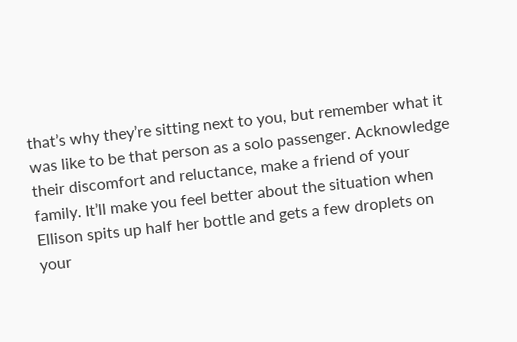that’s why they’re sitting next to you, but remember what it was like to be that person as a solo passenger. Acknowledge their discomfort and reluctance, make a friend of your family. It’ll make you feel better about the situation when Ellison spits up half her bottle and gets a few droplets on your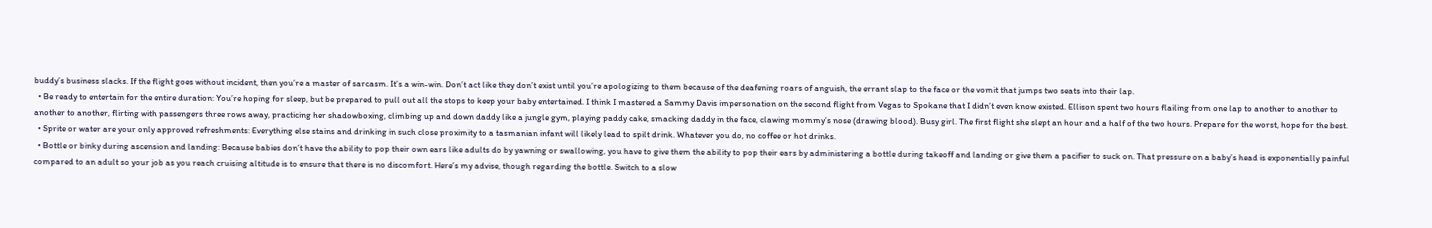buddy’s business slacks. If the flight goes without incident, then you’re a master of sarcasm. It’s a win-win. Don’t act like they don’t exist until you’re apologizing to them because of the deafening roars of anguish, the errant slap to the face or the vomit that jumps two seats into their lap.
  • Be ready to entertain for the entire duration: You’re hoping for sleep, but be prepared to pull out all the stops to keep your baby entertained. I think I mastered a Sammy Davis impersonation on the second flight from Vegas to Spokane that I didn’t even know existed. Ellison spent two hours flailing from one lap to another to another to another to another, flirting with passengers three rows away, practicing her shadowboxing, climbing up and down daddy like a jungle gym, playing paddy cake, smacking daddy in the face, clawing mommy’s nose (drawing blood). Busy girl. The first flight she slept an hour and a half of the two hours. Prepare for the worst, hope for the best.
  • Sprite or water are your only approved refreshments: Everything else stains and drinking in such close proximity to a tasmanian infant will likely lead to spilt drink. Whatever you do, no coffee or hot drinks.
  • Bottle or binky during ascension and landing: Because babies don’t have the ability to pop their own ears like adults do by yawning or swallowing, you have to give them the ability to pop their ears by administering a bottle during takeoff and landing or give them a pacifier to suck on. That pressure on a baby’s head is exponentially painful compared to an adult so your job as you reach cruising altitude is to ensure that there is no discomfort. Here’s my advise, though regarding the bottle. Switch to a slow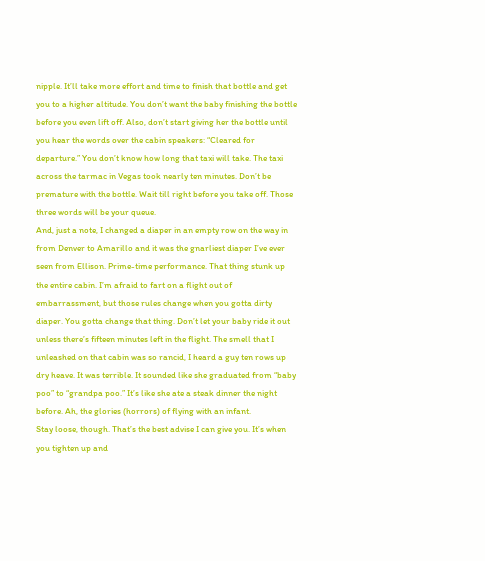nipple. It’ll take more effort and time to finish that bottle and get you to a higher altitude. You don’t want the baby finishing the bottle before you even lift off. Also, don’t start giving her the bottle until you hear the words over the cabin speakers: “Cleared for departure.” You don’t know how long that taxi will take. The taxi across the tarmac in Vegas took nearly ten minutes. Don’t be premature with the bottle. Wait till right before you take off. Those three words will be your queue.
And, just a note, I changed a diaper in an empty row on the way in from Denver to Amarillo and it was the gnarliest diaper I’ve ever seen from Ellison. Prime-time performance. That thing stunk up the entire cabin. I’m afraid to fart on a flight out of embarrassment, but those rules change when you gotta dirty diaper. You gotta change that thing. Don’t let your baby ride it out unless there’s fifteen minutes left in the flight. The smell that I unleashed on that cabin was so rancid, I heard a guy ten rows up dry heave. It was terrible. It sounded like she graduated from “baby poo” to “grandpa poo.” It’s like she ate a steak dinner the night before. Ah, the glories (horrors) of flying with an infant.
Stay loose, though. That’s the best advise I can give you. It’s when you tighten up and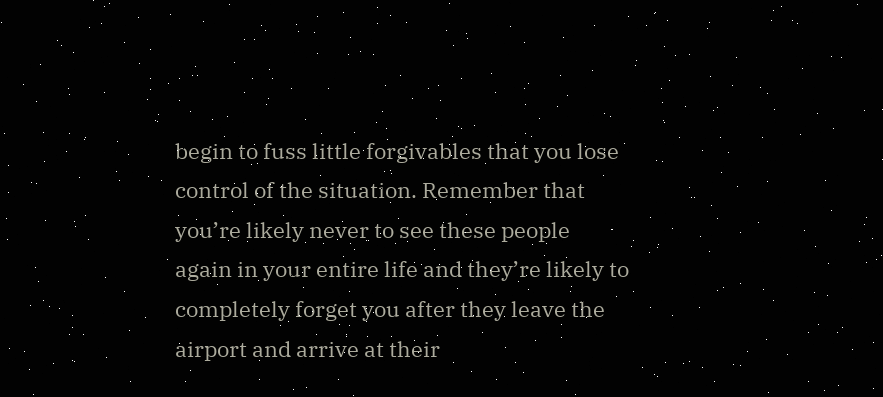begin to fuss little forgivables that you lose control of the situation. Remember that you’re likely never to see these people again in your entire life and they’re likely to completely forget you after they leave the airport and arrive at their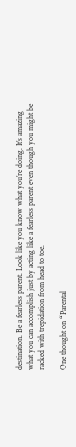destination. Be a fearless parent. Look like you know what you’re doing. It’s amazing what you can accomplish just by acting like a fearless parent even though you might be racked with trepidation from head to toe.

One thought on “Parental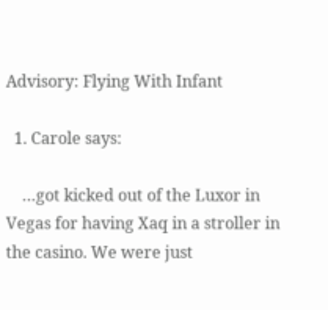Advisory: Flying With Infant

  1. Carole says:

    …got kicked out of the Luxor in Vegas for having Xaq in a stroller in the casino. We were just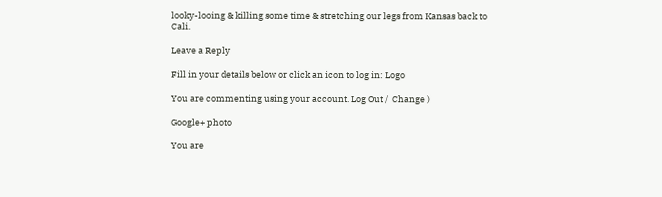looky-looing & killing some time & stretching our legs from Kansas back to Cali.

Leave a Reply

Fill in your details below or click an icon to log in: Logo

You are commenting using your account. Log Out /  Change )

Google+ photo

You are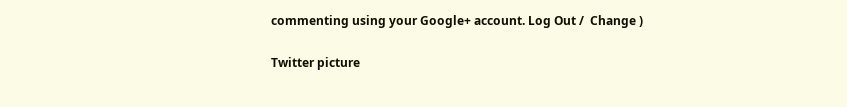commenting using your Google+ account. Log Out /  Change )

Twitter picture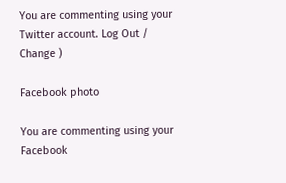You are commenting using your Twitter account. Log Out /  Change )

Facebook photo

You are commenting using your Facebook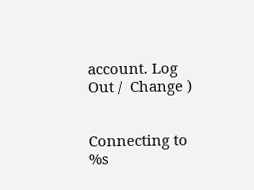account. Log Out /  Change )


Connecting to %s